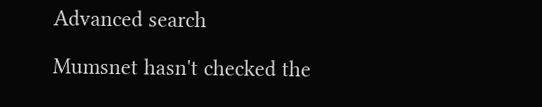Advanced search

Mumsnet hasn't checked the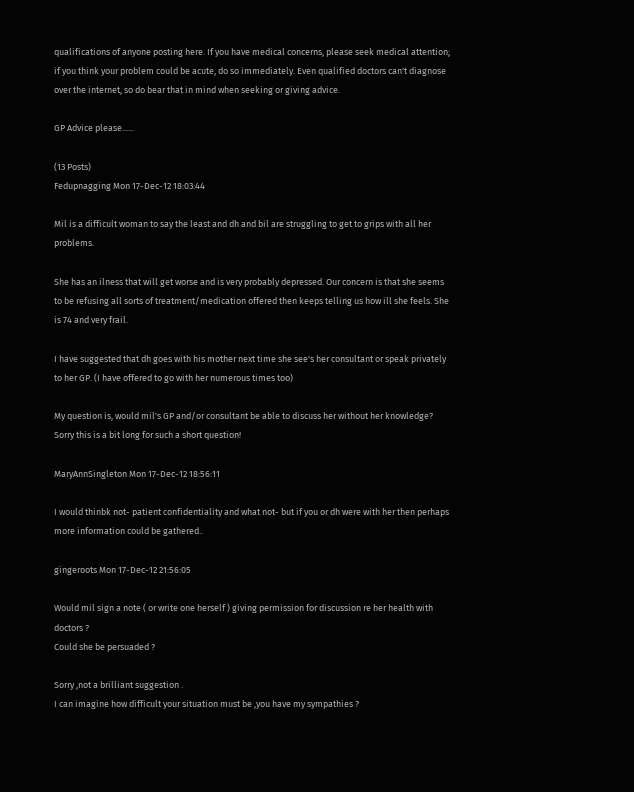qualifications of anyone posting here. If you have medical concerns, please seek medical attention; if you think your problem could be acute, do so immediately. Even qualified doctors can't diagnose over the internet, so do bear that in mind when seeking or giving advice.

GP Advice please......

(13 Posts)
Fedupnagging Mon 17-Dec-12 18:03:44

Mil is a difficult woman to say the least and dh and bil are struggling to get to grips with all her problems.

She has an ilness that will get worse and is very probably depressed. Our concern is that she seems to be refusing all sorts of treatment/medication offered then keeps telling us how ill she feels. She is 74 and very frail.

I have suggested that dh goes with his mother next time she see's her consultant or speak privately to her GP. (I have offered to go with her numerous times too)

My question is, would mil's GP and/or consultant be able to discuss her without her knowledge? Sorry this is a bit long for such a short question!

MaryAnnSingleton Mon 17-Dec-12 18:56:11

I would thinbk not- patient confidentiality and what not- but if you or dh were with her then perhaps more information could be gathered..

gingeroots Mon 17-Dec-12 21:56:05

Would mil sign a note ( or write one herself ) giving permission for discussion re her health with doctors ?
Could she be persuaded ?

Sorry ,not a brilliant suggestion .
I can imagine how difficult your situation must be ,you have my sympathies ?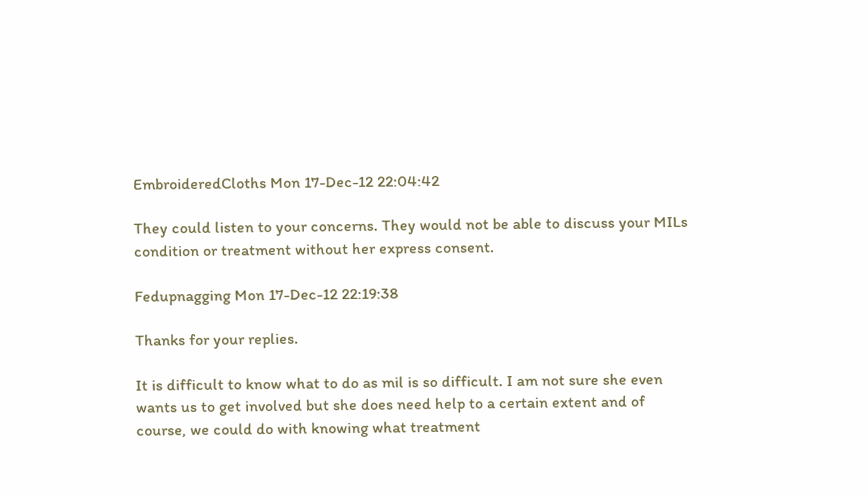EmbroideredCloths Mon 17-Dec-12 22:04:42

They could listen to your concerns. They would not be able to discuss your MILs condition or treatment without her express consent.

Fedupnagging Mon 17-Dec-12 22:19:38

Thanks for your replies.

It is difficult to know what to do as mil is so difficult. I am not sure she even wants us to get involved but she does need help to a certain extent and of course, we could do with knowing what treatment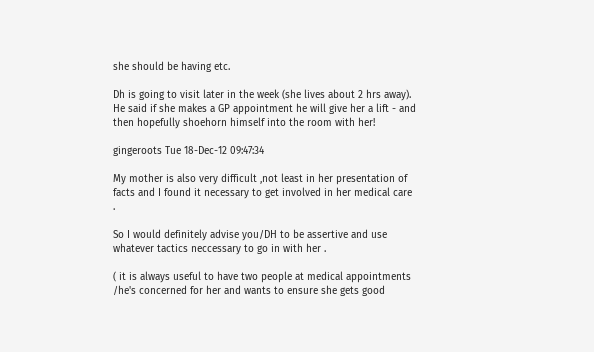she should be having etc.

Dh is going to visit later in the week (she lives about 2 hrs away). He said if she makes a GP appointment he will give her a lift - and then hopefully shoehorn himself into the room with her!

gingeroots Tue 18-Dec-12 09:47:34

My mother is also very difficult ,not least in her presentation of facts and I found it necessary to get involved in her medical care .

So I would definitely advise you/DH to be assertive and use whatever tactics neccessary to go in with her .

( it is always useful to have two people at medical appointments /he's concerned for her and wants to ensure she gets good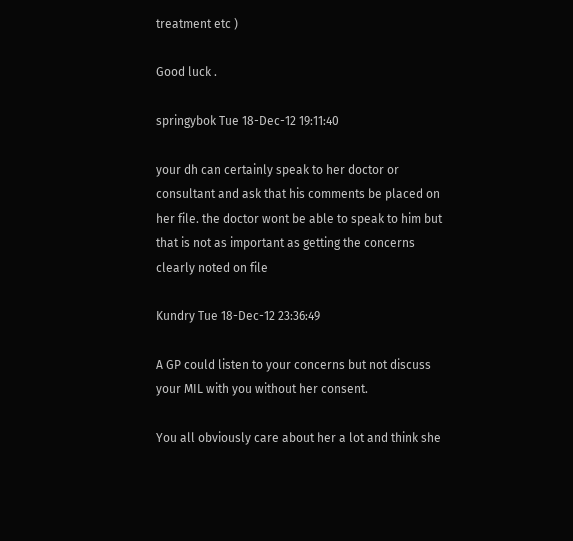treatment etc )

Good luck .

springybok Tue 18-Dec-12 19:11:40

your dh can certainly speak to her doctor or consultant and ask that his comments be placed on her file. the doctor wont be able to speak to him but that is not as important as getting the concerns clearly noted on file

Kundry Tue 18-Dec-12 23:36:49

A GP could listen to your concerns but not discuss your MIL with you without her consent.

You all obviously care about her a lot and think she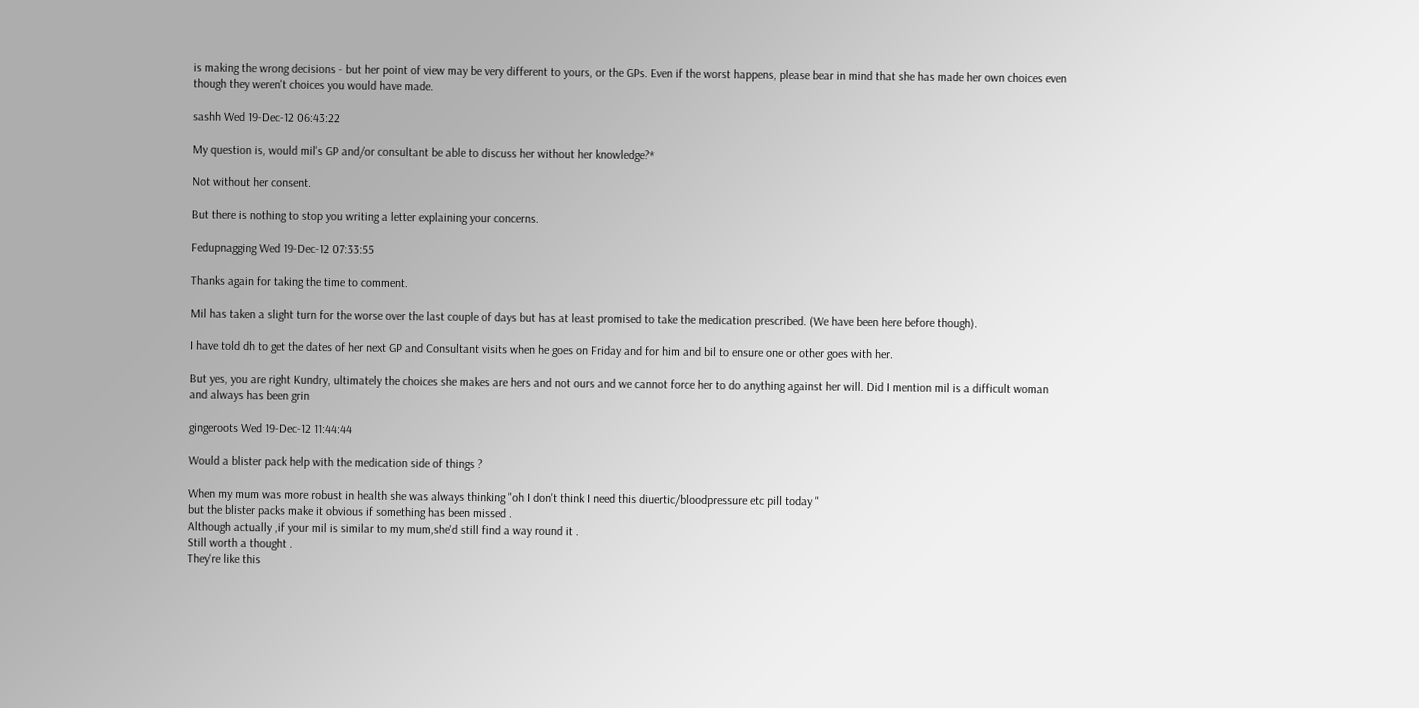is making the wrong decisions - but her point of view may be very different to yours, or the GPs. Even if the worst happens, please bear in mind that she has made her own choices even though they weren't choices you would have made.

sashh Wed 19-Dec-12 06:43:22

My question is, would mil's GP and/or consultant be able to discuss her without her knowledge?*

Not without her consent.

But there is nothing to stop you writing a letter explaining your concerns.

Fedupnagging Wed 19-Dec-12 07:33:55

Thanks again for taking the time to comment.

Mil has taken a slight turn for the worse over the last couple of days but has at least promised to take the medication prescribed. (We have been here before though).

I have told dh to get the dates of her next GP and Consultant visits when he goes on Friday and for him and bil to ensure one or other goes with her.

But yes, you are right Kundry, ultimately the choices she makes are hers and not ours and we cannot force her to do anything against her will. Did I mention mil is a difficult woman and always has been grin

gingeroots Wed 19-Dec-12 11:44:44

Would a blister pack help with the medication side of things ?

When my mum was more robust in health she was always thinking "oh I don't think I need this diuertic/bloodpressure etc pill today "
but the blister packs make it obvious if something has been missed .
Although actually ,if your mil is similar to my mum,she'd still find a way round it .
Still worth a thought .
They're like this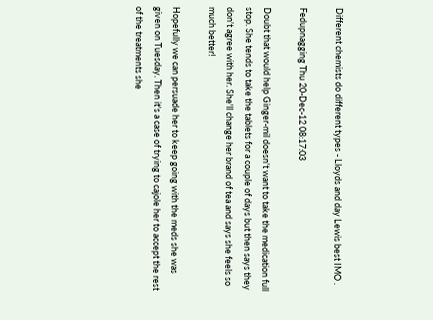Different chemists do different types - Lloyds and day Lewis best IMO .

Fedupnagging Thu 20-Dec-12 08:17:03

Doubt that would help Ginger-mil doesn't want to take the medication full stop. She tends to take the tablets for a couple of days but then says they don't agree with her. She'll change her brand of tea and says she feels so much better!

Hopefully we can persuade her to keep going with the meds she was given on Tuesday. Then it's a case of trying to cajole her to accept the rest of the treatments she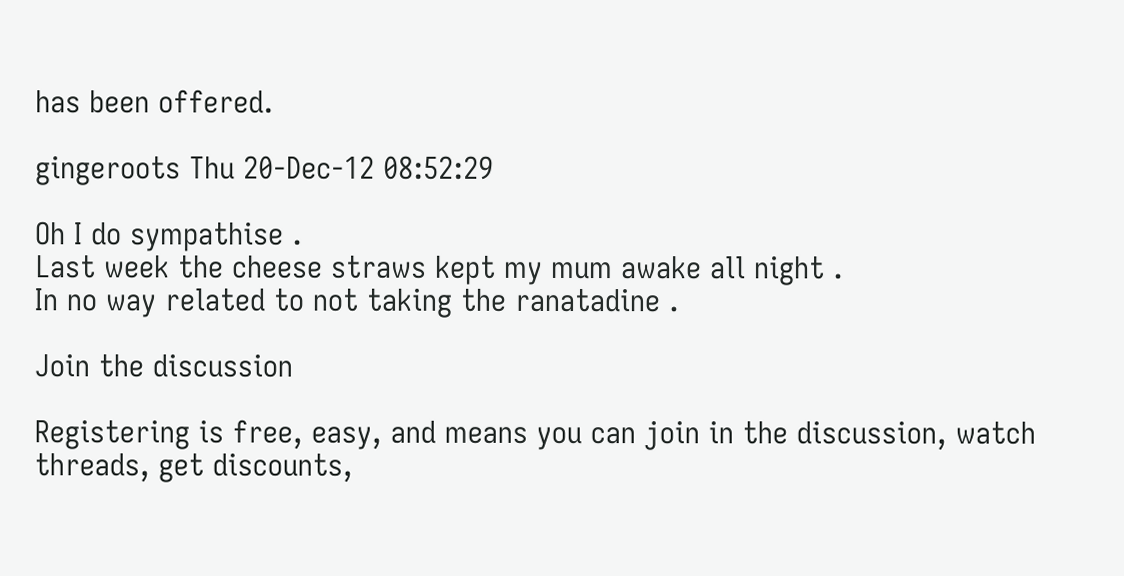has been offered.

gingeroots Thu 20-Dec-12 08:52:29

Oh I do sympathise .
Last week the cheese straws kept my mum awake all night .
In no way related to not taking the ranatadine .

Join the discussion

Registering is free, easy, and means you can join in the discussion, watch threads, get discounts,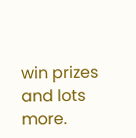win prizes and lots more.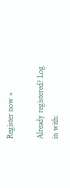Register now »

Already registered? Log in with: